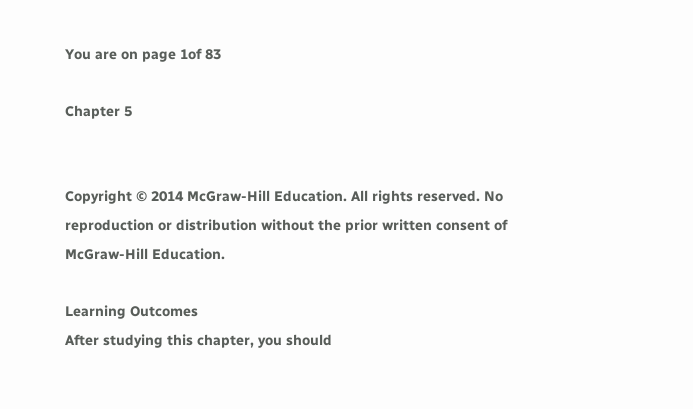You are on page 1of 83

Chapter 5


Copyright © 2014 McGraw-Hill Education. All rights reserved. No reproduction or distribution without the prior written consent of McGraw-Hill Education.

Learning Outcomes
After studying this chapter, you should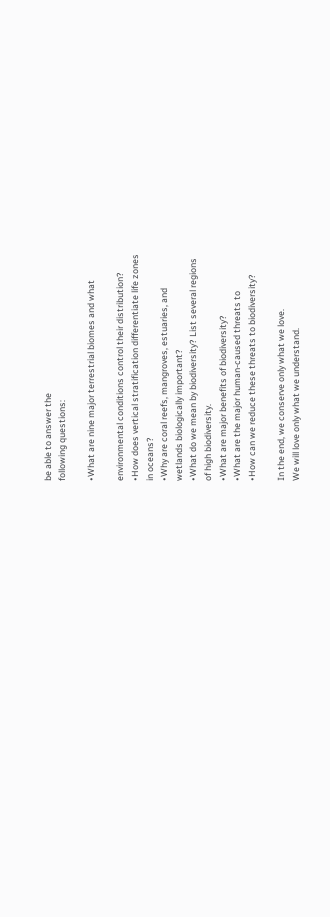be able to answer the
following questions:

•What are nine major terrestrial biomes and what

environmental conditions control their distribution?
•How does vertical stratification differentiate life zones
in oceans?
•Why are coral reefs, mangroves, estuaries, and
wetlands biologically important?
•What do we mean by biodiversity? List several regions
of high biodiversity.
•What are major benefits of biodiversity?
•What are the major human-caused threats to
•How can we reduce these threats to biodiversity?

In the end, we conserve only what we love.
We will love only what we understand.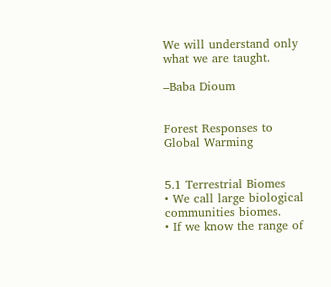We will understand only what we are taught.

–Baba Dioum


Forest Responses to
Global Warming


5.1 Terrestrial Biomes
• We call large biological communities biomes.
• If we know the range of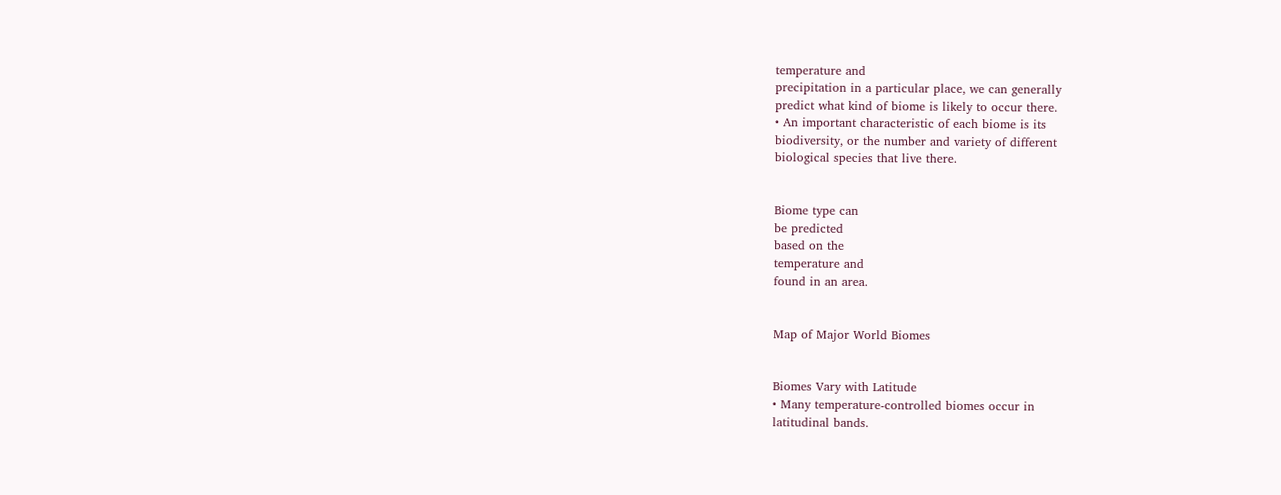temperature and
precipitation in a particular place, we can generally
predict what kind of biome is likely to occur there.
• An important characteristic of each biome is its
biodiversity, or the number and variety of different
biological species that live there.


Biome type can
be predicted
based on the
temperature and
found in an area.


Map of Major World Biomes


Biomes Vary with Latitude
• Many temperature-controlled biomes occur in
latitudinal bands.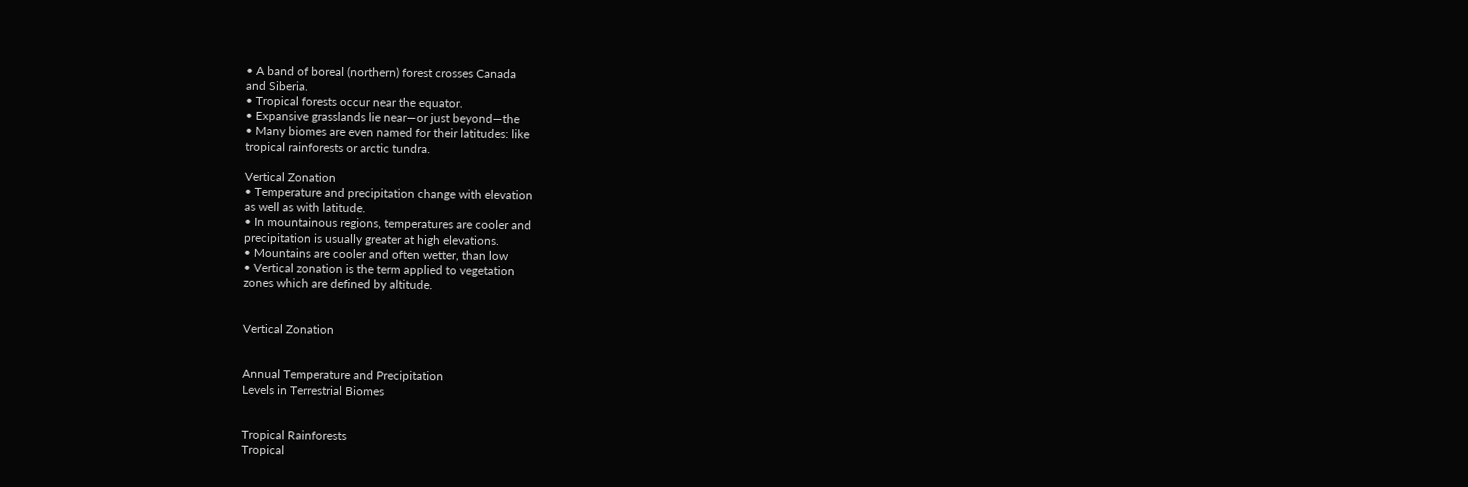• A band of boreal (northern) forest crosses Canada
and Siberia.
• Tropical forests occur near the equator.
• Expansive grasslands lie near—or just beyond—the
• Many biomes are even named for their latitudes: like
tropical rainforests or arctic tundra.

Vertical Zonation
• Temperature and precipitation change with elevation
as well as with latitude.
• In mountainous regions, temperatures are cooler and
precipitation is usually greater at high elevations.
• Mountains are cooler and often wetter, than low
• Vertical zonation is the term applied to vegetation
zones which are defined by altitude.


Vertical Zonation


Annual Temperature and Precipitation
Levels in Terrestrial Biomes


Tropical Rainforests
Tropical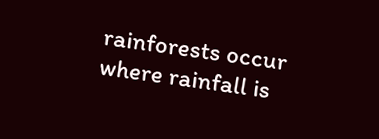rainforests occur
where rainfall is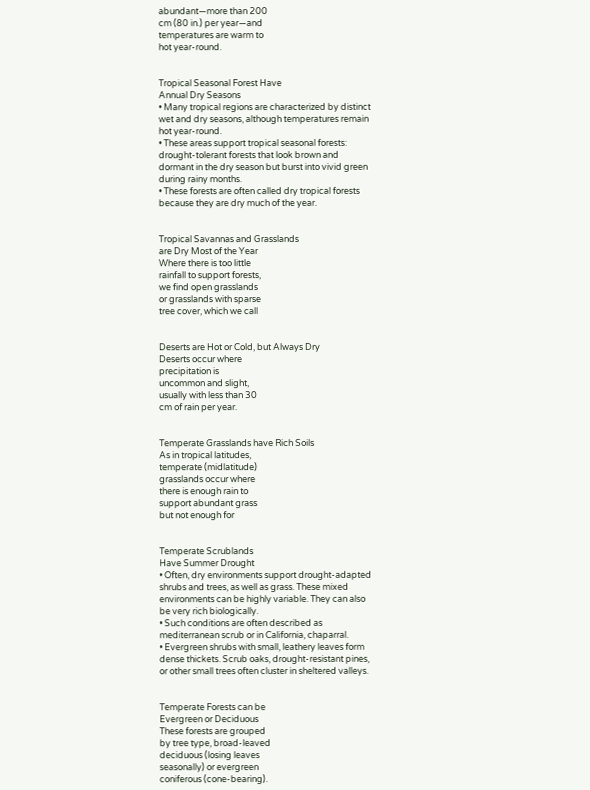abundant—more than 200
cm (80 in.) per year—and
temperatures are warm to
hot year-round.


Tropical Seasonal Forest Have
Annual Dry Seasons
• Many tropical regions are characterized by distinct
wet and dry seasons, although temperatures remain
hot year-round.
• These areas support tropical seasonal forests:
drought-tolerant forests that look brown and
dormant in the dry season but burst into vivid green
during rainy months.
• These forests are often called dry tropical forests
because they are dry much of the year.


Tropical Savannas and Grasslands
are Dry Most of the Year
Where there is too little
rainfall to support forests,
we find open grasslands
or grasslands with sparse
tree cover, which we call


Deserts are Hot or Cold, but Always Dry
Deserts occur where
precipitation is
uncommon and slight,
usually with less than 30
cm of rain per year.


Temperate Grasslands have Rich Soils
As in tropical latitudes,
temperate (midlatitude)
grasslands occur where
there is enough rain to
support abundant grass
but not enough for


Temperate Scrublands
Have Summer Drought
• Often, dry environments support drought-adapted
shrubs and trees, as well as grass. These mixed
environments can be highly variable. They can also
be very rich biologically.
• Such conditions are often described as
mediterranean scrub or in California, chaparral.
• Evergreen shrubs with small, leathery leaves form
dense thickets. Scrub oaks, drought-resistant pines,
or other small trees often cluster in sheltered valleys.


Temperate Forests can be
Evergreen or Deciduous
These forests are grouped
by tree type, broad-leaved
deciduous (losing leaves
seasonally) or evergreen
coniferous (cone-bearing).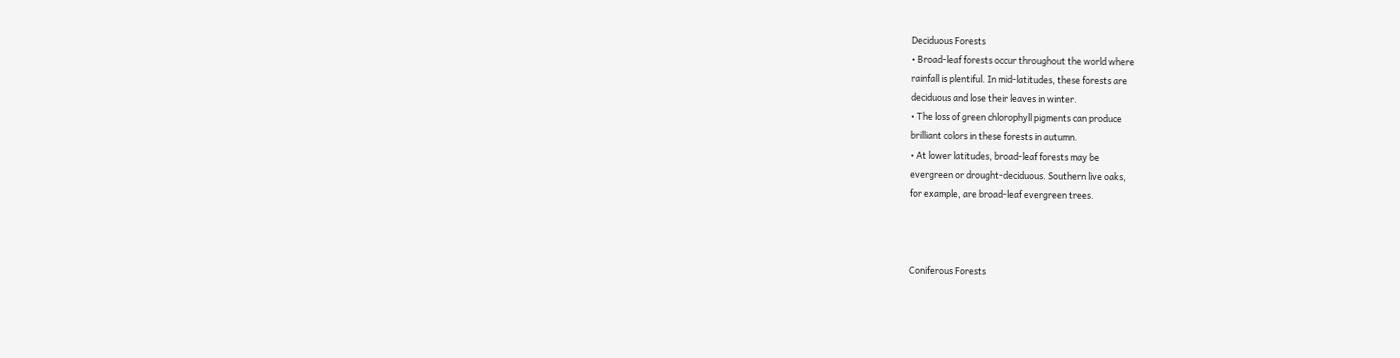Deciduous Forests
• Broad-leaf forests occur throughout the world where
rainfall is plentiful. In mid-latitudes, these forests are
deciduous and lose their leaves in winter.
• The loss of green chlorophyll pigments can produce
brilliant colors in these forests in autumn.
• At lower latitudes, broad-leaf forests may be
evergreen or drought-deciduous. Southern live oaks,
for example, are broad-leaf evergreen trees.



Coniferous Forests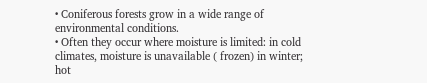• Coniferous forests grow in a wide range of
environmental conditions.
• Often they occur where moisture is limited: in cold
climates, moisture is unavailable ( frozen) in winter;
hot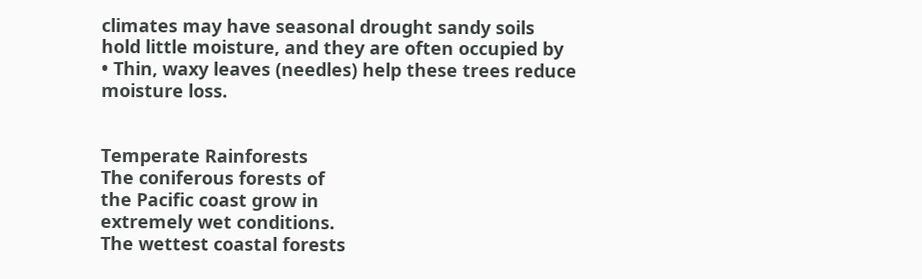climates may have seasonal drought sandy soils
hold little moisture, and they are often occupied by
• Thin, waxy leaves (needles) help these trees reduce
moisture loss.


Temperate Rainforests
The coniferous forests of
the Pacific coast grow in
extremely wet conditions.
The wettest coastal forests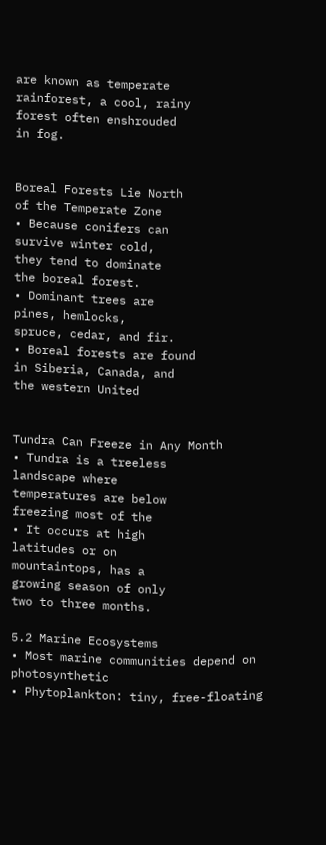are known as temperate
rainforest, a cool, rainy
forest often enshrouded
in fog.


Boreal Forests Lie North
of the Temperate Zone
• Because conifers can
survive winter cold,
they tend to dominate
the boreal forest.
• Dominant trees are
pines, hemlocks,
spruce, cedar, and fir.
• Boreal forests are found
in Siberia, Canada, and
the western United


Tundra Can Freeze in Any Month
• Tundra is a treeless
landscape where
temperatures are below
freezing most of the
• It occurs at high
latitudes or on
mountaintops, has a
growing season of only
two to three months.

5.2 Marine Ecosystems
• Most marine communities depend on photosynthetic
• Phytoplankton: tiny, free-floating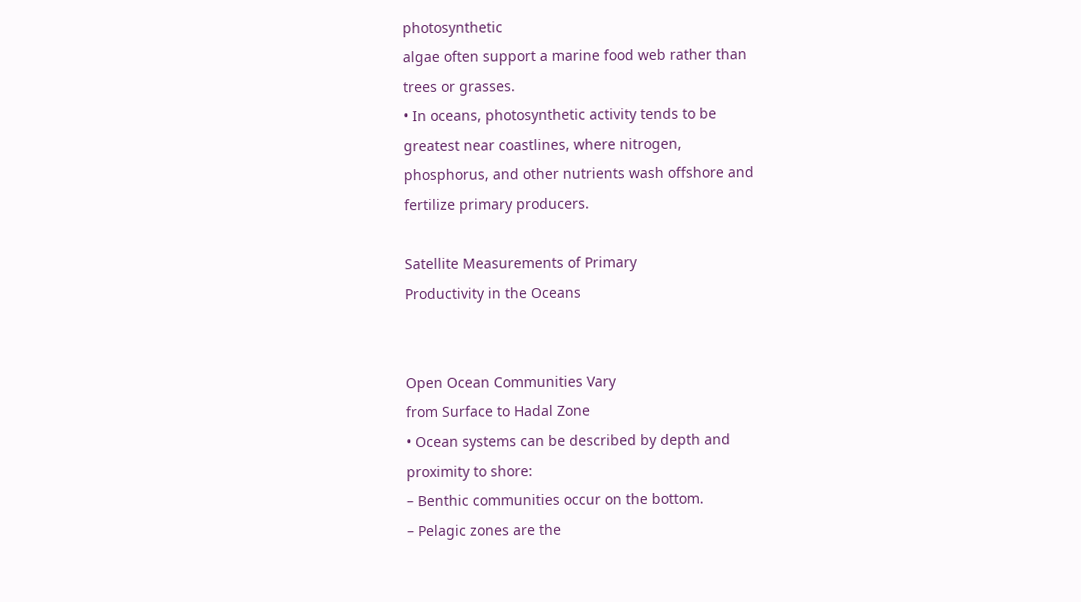photosynthetic
algae often support a marine food web rather than
trees or grasses.
• In oceans, photosynthetic activity tends to be
greatest near coastlines, where nitrogen,
phosphorus, and other nutrients wash offshore and
fertilize primary producers.

Satellite Measurements of Primary
Productivity in the Oceans


Open Ocean Communities Vary
from Surface to Hadal Zone
• Ocean systems can be described by depth and
proximity to shore:
– Benthic communities occur on the bottom.
– Pelagic zones are the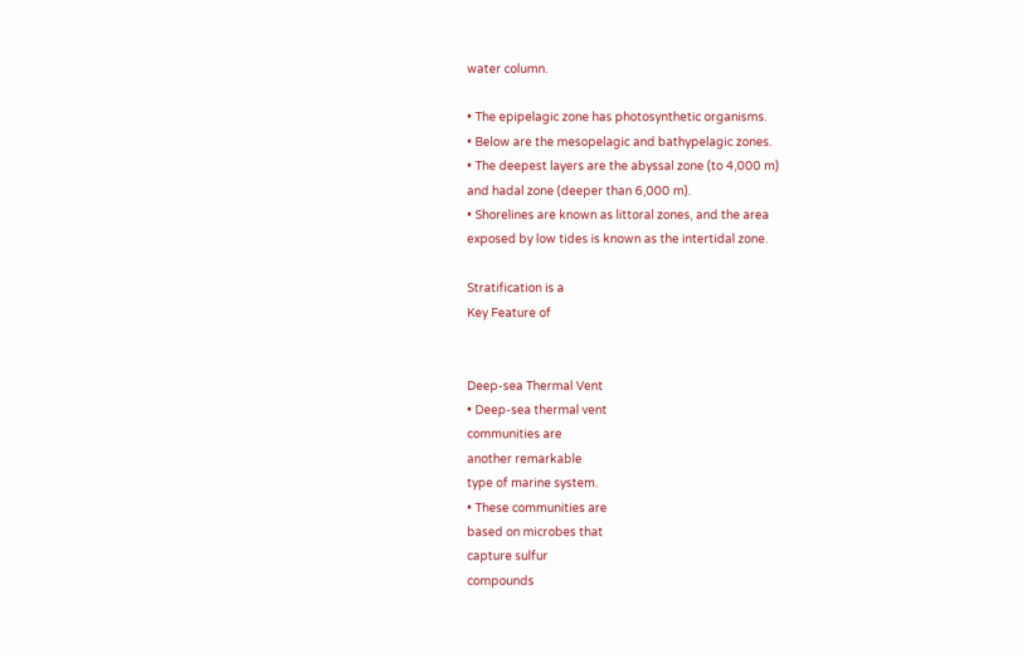water column.

• The epipelagic zone has photosynthetic organisms.
• Below are the mesopelagic and bathypelagic zones.
• The deepest layers are the abyssal zone (to 4,000 m)
and hadal zone (deeper than 6,000 m).
• Shorelines are known as littoral zones, and the area
exposed by low tides is known as the intertidal zone.

Stratification is a
Key Feature of


Deep-sea Thermal Vent
• Deep-sea thermal vent
communities are
another remarkable
type of marine system.
• These communities are
based on microbes that
capture sulfur
compounds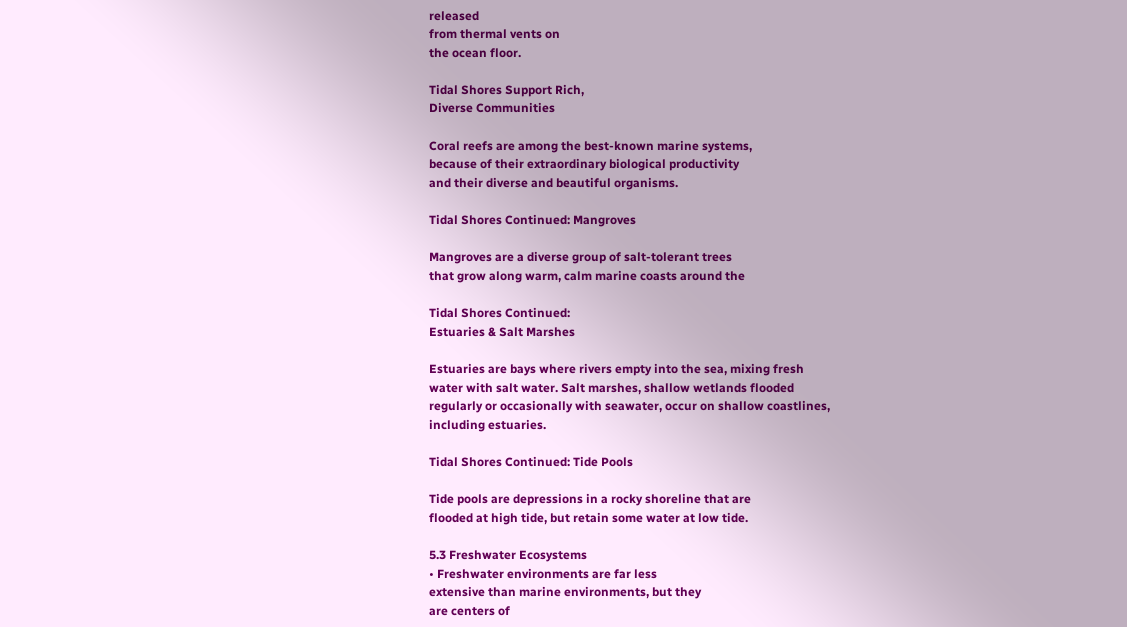released
from thermal vents on
the ocean floor.

Tidal Shores Support Rich,
Diverse Communities

Coral reefs are among the best-known marine systems,
because of their extraordinary biological productivity
and their diverse and beautiful organisms.

Tidal Shores Continued: Mangroves

Mangroves are a diverse group of salt-tolerant trees
that grow along warm, calm marine coasts around the

Tidal Shores Continued:
Estuaries & Salt Marshes

Estuaries are bays where rivers empty into the sea, mixing fresh
water with salt water. Salt marshes, shallow wetlands flooded
regularly or occasionally with seawater, occur on shallow coastlines,
including estuaries.

Tidal Shores Continued: Tide Pools

Tide pools are depressions in a rocky shoreline that are
flooded at high tide, but retain some water at low tide.

5.3 Freshwater Ecosystems
• Freshwater environments are far less
extensive than marine environments, but they
are centers of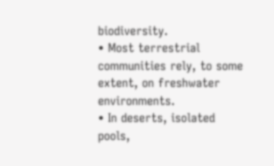biodiversity.
• Most terrestrial communities rely, to some
extent, on freshwater environments.
• In deserts, isolated pools,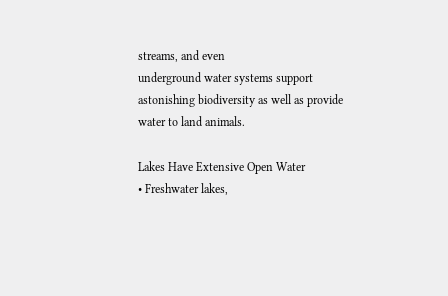streams, and even
underground water systems support
astonishing biodiversity as well as provide
water to land animals.

Lakes Have Extensive Open Water
• Freshwater lakes,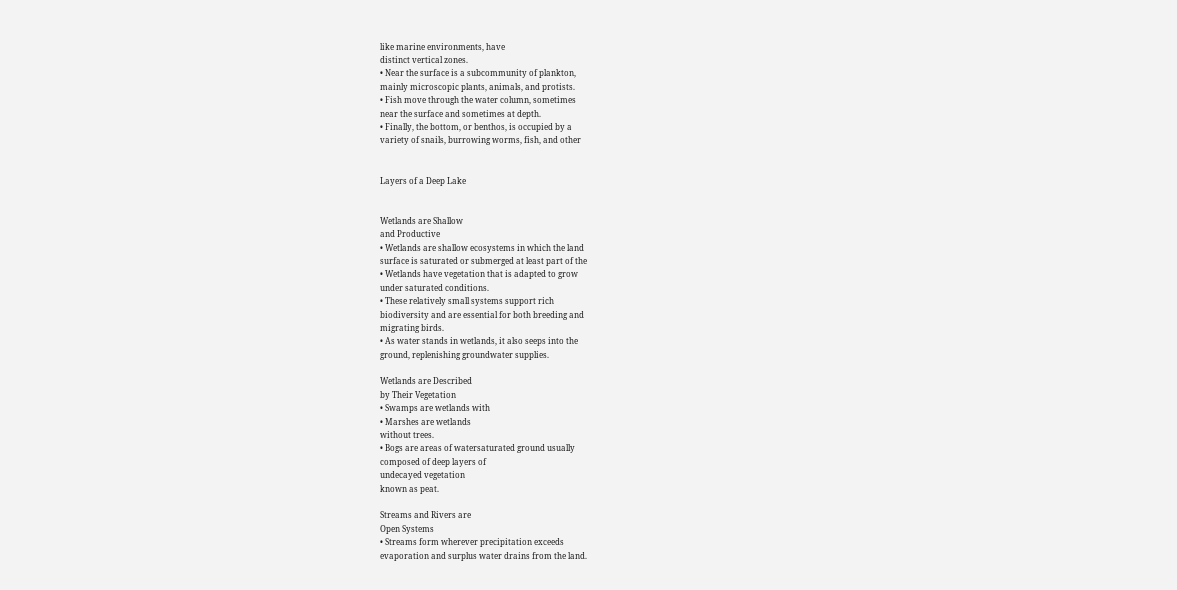like marine environments, have
distinct vertical zones.
• Near the surface is a subcommunity of plankton,
mainly microscopic plants, animals, and protists.
• Fish move through the water column, sometimes
near the surface and sometimes at depth.
• Finally, the bottom, or benthos, is occupied by a
variety of snails, burrowing worms, fish, and other


Layers of a Deep Lake


Wetlands are Shallow
and Productive
• Wetlands are shallow ecosystems in which the land
surface is saturated or submerged at least part of the
• Wetlands have vegetation that is adapted to grow
under saturated conditions.
• These relatively small systems support rich
biodiversity and are essential for both breeding and
migrating birds.
• As water stands in wetlands, it also seeps into the
ground, replenishing groundwater supplies.

Wetlands are Described
by Their Vegetation
• Swamps are wetlands with
• Marshes are wetlands
without trees.
• Bogs are areas of watersaturated ground usually
composed of deep layers of
undecayed vegetation
known as peat.

Streams and Rivers are
Open Systems
• Streams form wherever precipitation exceeds
evaporation and surplus water drains from the land.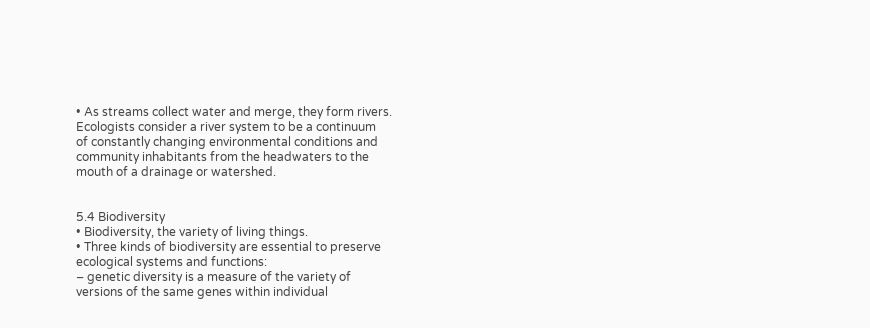• As streams collect water and merge, they form rivers.
Ecologists consider a river system to be a continuum
of constantly changing environmental conditions and
community inhabitants from the headwaters to the
mouth of a drainage or watershed.


5.4 Biodiversity
• Biodiversity, the variety of living things.
• Three kinds of biodiversity are essential to preserve
ecological systems and functions:
– genetic diversity is a measure of the variety of
versions of the same genes within individual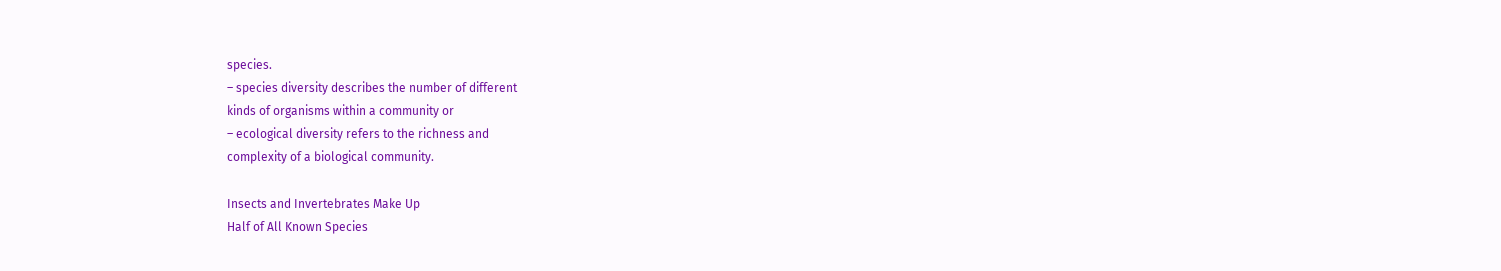species.
– species diversity describes the number of different
kinds of organisms within a community or
– ecological diversity refers to the richness and
complexity of a biological community.

Insects and Invertebrates Make Up
Half of All Known Species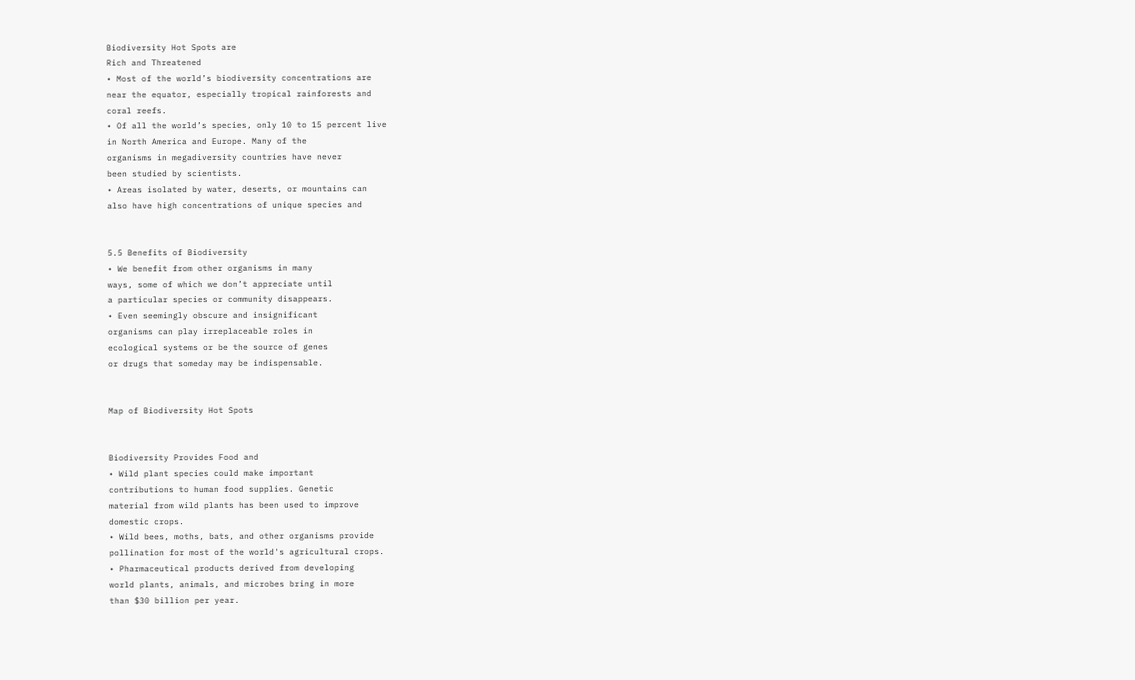Biodiversity Hot Spots are
Rich and Threatened
• Most of the world’s biodiversity concentrations are
near the equator, especially tropical rainforests and
coral reefs.
• Of all the world’s species, only 10 to 15 percent live
in North America and Europe. Many of the
organisms in megadiversity countries have never
been studied by scientists.
• Areas isolated by water, deserts, or mountains can
also have high concentrations of unique species and


5.5 Benefits of Biodiversity
• We benefit from other organisms in many
ways, some of which we don’t appreciate until
a particular species or community disappears.
• Even seemingly obscure and insignificant
organisms can play irreplaceable roles in
ecological systems or be the source of genes
or drugs that someday may be indispensable.


Map of Biodiversity Hot Spots


Biodiversity Provides Food and
• Wild plant species could make important
contributions to human food supplies. Genetic
material from wild plants has been used to improve
domestic crops.
• Wild bees, moths, bats, and other organisms provide
pollination for most of the world's agricultural crops.
• Pharmaceutical products derived from developing
world plants, animals, and microbes bring in more
than $30 billion per year.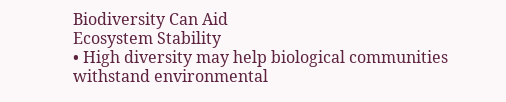Biodiversity Can Aid
Ecosystem Stability
• High diversity may help biological communities
withstand environmental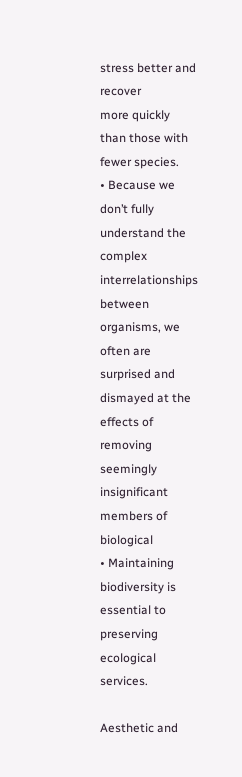stress better and recover
more quickly than those with fewer species.
• Because we don’t fully understand the complex
interrelationships between organisms, we often are
surprised and dismayed at the effects of removing
seemingly insignificant members of biological
• Maintaining biodiversity is essential to preserving
ecological services.

Aesthetic and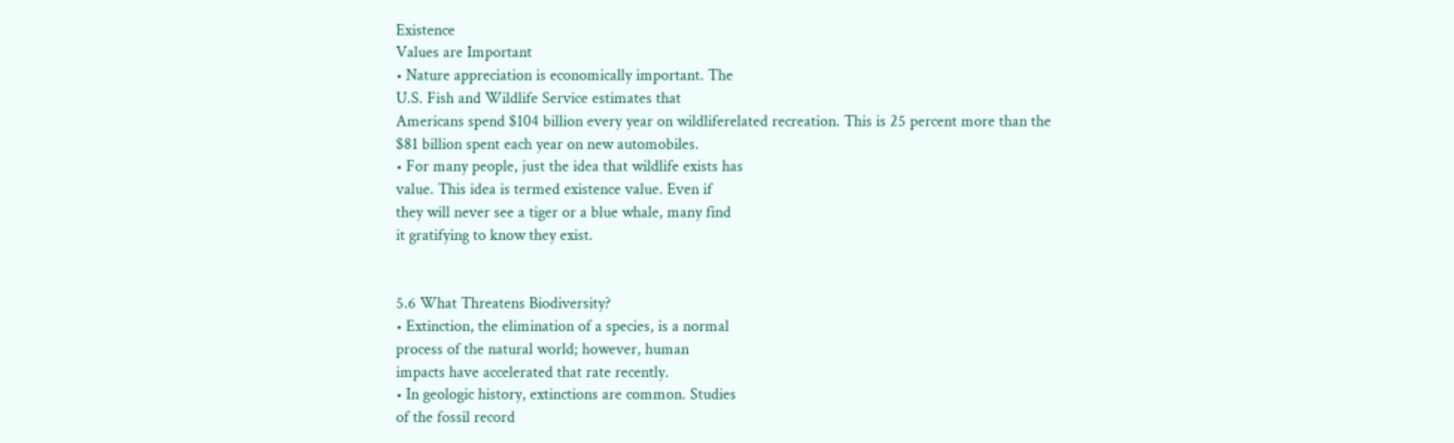Existence
Values are Important
• Nature appreciation is economically important. The
U.S. Fish and Wildlife Service estimates that
Americans spend $104 billion every year on wildliferelated recreation. This is 25 percent more than the
$81 billion spent each year on new automobiles.
• For many people, just the idea that wildlife exists has
value. This idea is termed existence value. Even if
they will never see a tiger or a blue whale, many find
it gratifying to know they exist.


5.6 What Threatens Biodiversity?
• Extinction, the elimination of a species, is a normal
process of the natural world; however, human
impacts have accelerated that rate recently.
• In geologic history, extinctions are common. Studies
of the fossil record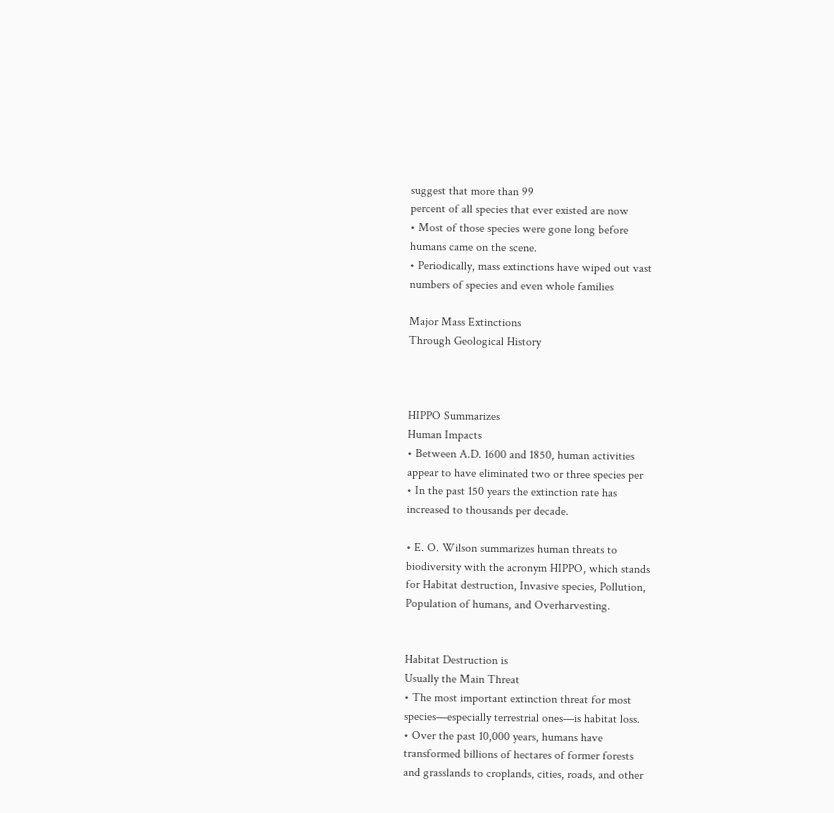suggest that more than 99
percent of all species that ever existed are now
• Most of those species were gone long before
humans came on the scene.
• Periodically, mass extinctions have wiped out vast
numbers of species and even whole families

Major Mass Extinctions
Through Geological History



HIPPO Summarizes
Human Impacts
• Between A.D. 1600 and 1850, human activities
appear to have eliminated two or three species per
• In the past 150 years the extinction rate has
increased to thousands per decade.

• E. O. Wilson summarizes human threats to
biodiversity with the acronym HIPPO, which stands
for Habitat destruction, Invasive species, Pollution,
Population of humans, and Overharvesting.


Habitat Destruction is
Usually the Main Threat
• The most important extinction threat for most
species—especially terrestrial ones—is habitat loss.
• Over the past 10,000 years, humans have
transformed billions of hectares of former forests
and grasslands to croplands, cities, roads, and other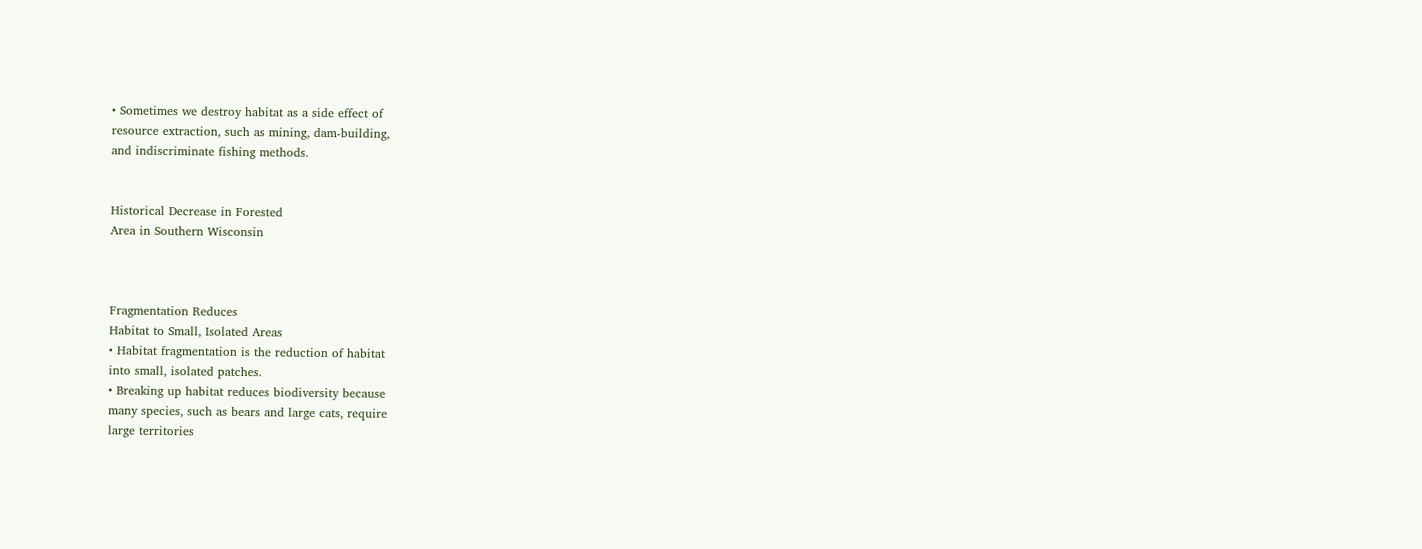• Sometimes we destroy habitat as a side effect of
resource extraction, such as mining, dam-building,
and indiscriminate fishing methods.


Historical Decrease in Forested
Area in Southern Wisconsin



Fragmentation Reduces
Habitat to Small, Isolated Areas
• Habitat fragmentation is the reduction of habitat
into small, isolated patches.
• Breaking up habitat reduces biodiversity because
many species, such as bears and large cats, require
large territories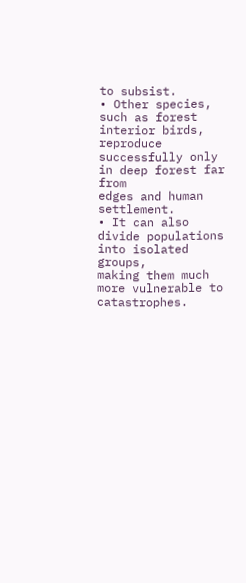to subsist.
• Other species, such as forest interior birds,
reproduce successfully only in deep forest far from
edges and human settlement.
• It can also divide populations into isolated groups,
making them much more vulnerable to catastrophes.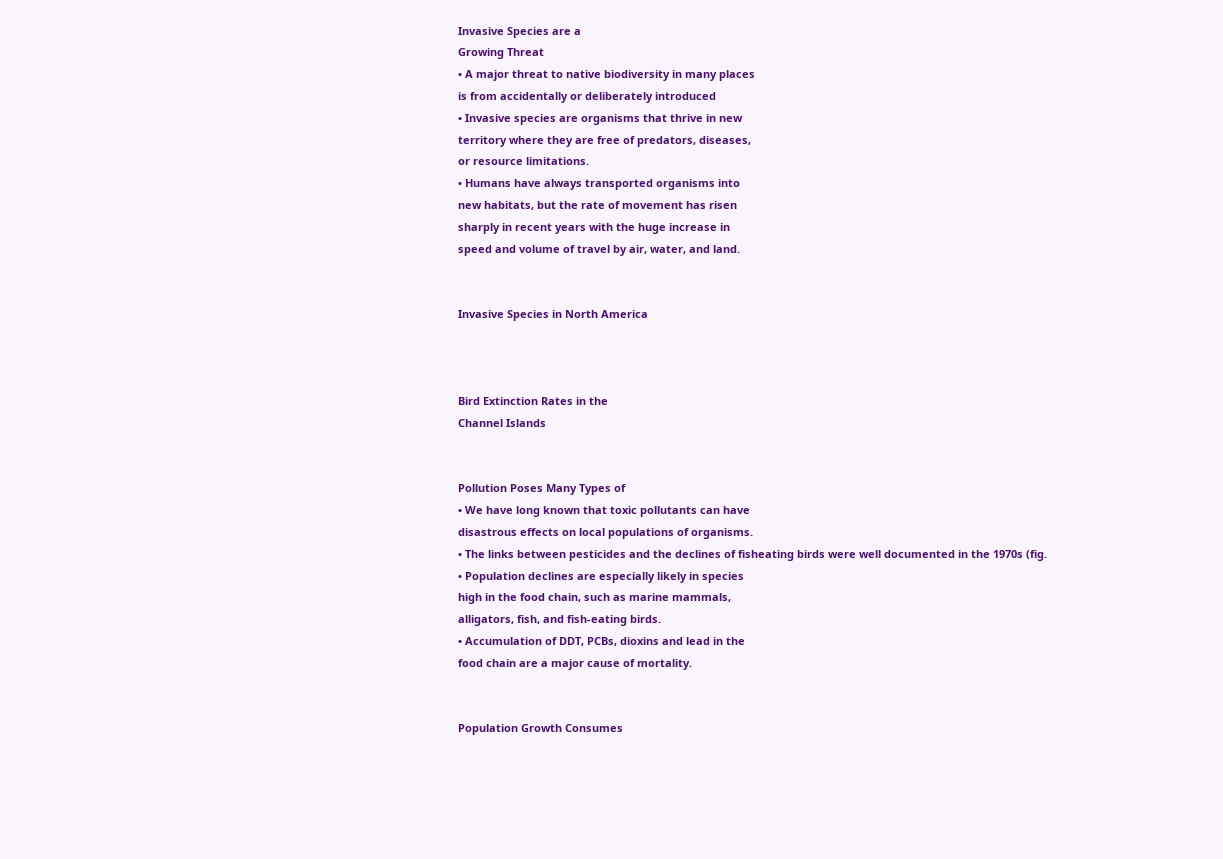Invasive Species are a
Growing Threat
• A major threat to native biodiversity in many places
is from accidentally or deliberately introduced
• Invasive species are organisms that thrive in new
territory where they are free of predators, diseases,
or resource limitations.
• Humans have always transported organisms into
new habitats, but the rate of movement has risen
sharply in recent years with the huge increase in
speed and volume of travel by air, water, and land.


Invasive Species in North America



Bird Extinction Rates in the
Channel Islands


Pollution Poses Many Types of
• We have long known that toxic pollutants can have
disastrous effects on local populations of organisms.
• The links between pesticides and the declines of fisheating birds were well documented in the 1970s (fig.
• Population declines are especially likely in species
high in the food chain, such as marine mammals,
alligators, fish, and fish-eating birds.
• Accumulation of DDT, PCBs, dioxins and lead in the
food chain are a major cause of mortality.


Population Growth Consumes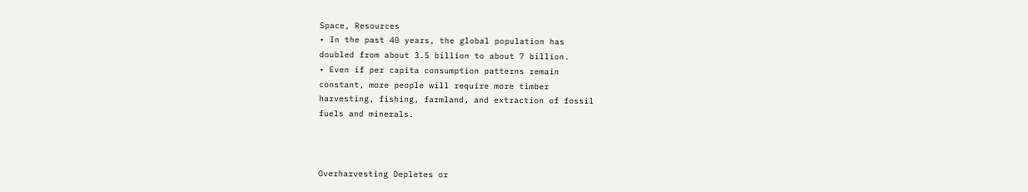Space, Resources
• In the past 40 years, the global population has
doubled from about 3.5 billion to about 7 billion.
• Even if per capita consumption patterns remain
constant, more people will require more timber
harvesting, fishing, farmland, and extraction of fossil
fuels and minerals.



Overharvesting Depletes or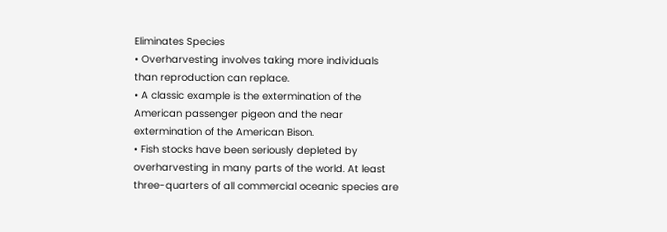Eliminates Species
• Overharvesting involves taking more individuals
than reproduction can replace.
• A classic example is the extermination of the
American passenger pigeon and the near
extermination of the American Bison.
• Fish stocks have been seriously depleted by
overharvesting in many parts of the world. At least
three-quarters of all commercial oceanic species are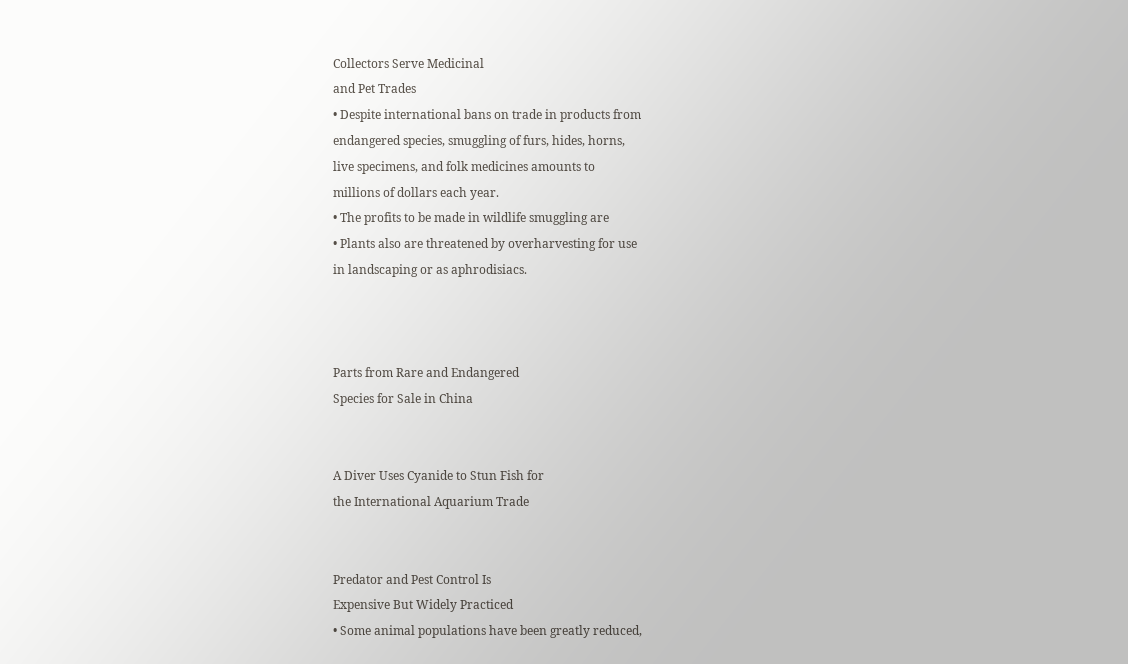Collectors Serve Medicinal
and Pet Trades
• Despite international bans on trade in products from
endangered species, smuggling of furs, hides, horns,
live specimens, and folk medicines amounts to
millions of dollars each year.
• The profits to be made in wildlife smuggling are
• Plants also are threatened by overharvesting for use
in landscaping or as aphrodisiacs.



Parts from Rare and Endangered
Species for Sale in China


A Diver Uses Cyanide to Stun Fish for
the International Aquarium Trade


Predator and Pest Control Is
Expensive But Widely Practiced
• Some animal populations have been greatly reduced,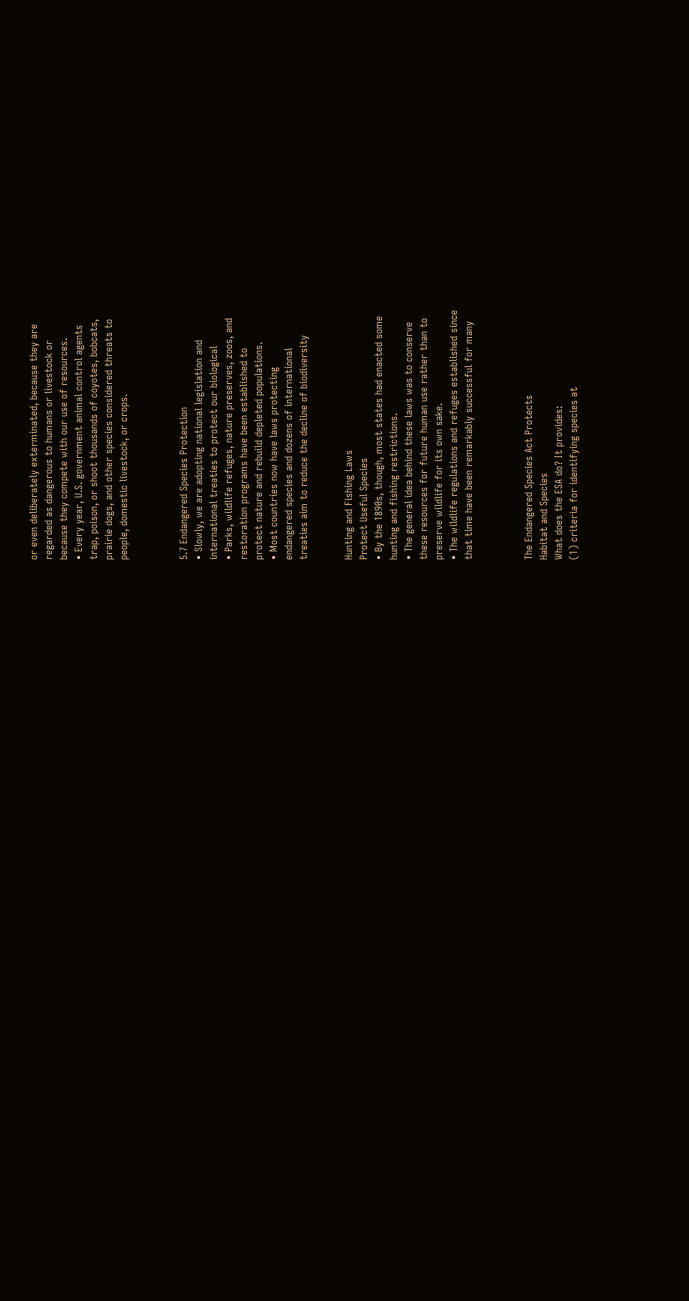or even deliberately exterminated, because they are
regarded as dangerous to humans or livestock or
because they compete with our use of resources.
• Every year, U.S. government animal control agents
trap, poison, or shoot thousands of coyotes, bobcats,
prairie dogs, and other species considered threats to
people, domestic livestock, or crops.



5.7 Endangered Species Protection
• Slowly, we are adopting national legislation and
international treaties to protect our biological
• Parks, wildlife refuges, nature preserves, zoos, and
restoration programs have been established to
protect nature and rebuild depleted populations.
• Most countries now have laws protecting
endangered species and dozens of international
treaties aim to reduce the decline of biodiversity


Hunting and Fishing Laws
Protect Useful Species
• By the 1890s, though, most states had enacted some
hunting and fishing restrictions.
• The general idea behind these laws was to conserve
these resources for future human use rather than to
preserve wildlife for its own sake.
• The wildlife regulations and refuges established since
that time have been remarkably successful for many



The Endangered Species Act Protects
Habitat and Species
What does the ESA do? It provides:
(1) criteria for identifying species at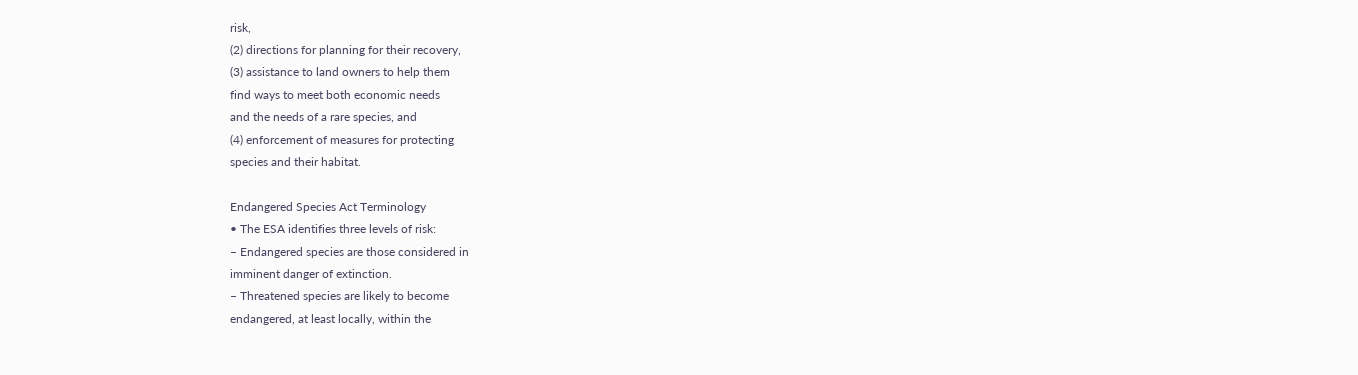risk,
(2) directions for planning for their recovery,
(3) assistance to land owners to help them
find ways to meet both economic needs
and the needs of a rare species, and
(4) enforcement of measures for protecting
species and their habitat.

Endangered Species Act Terminology
• The ESA identifies three levels of risk:
– Endangered species are those considered in
imminent danger of extinction.
– Threatened species are likely to become
endangered, at least locally, within the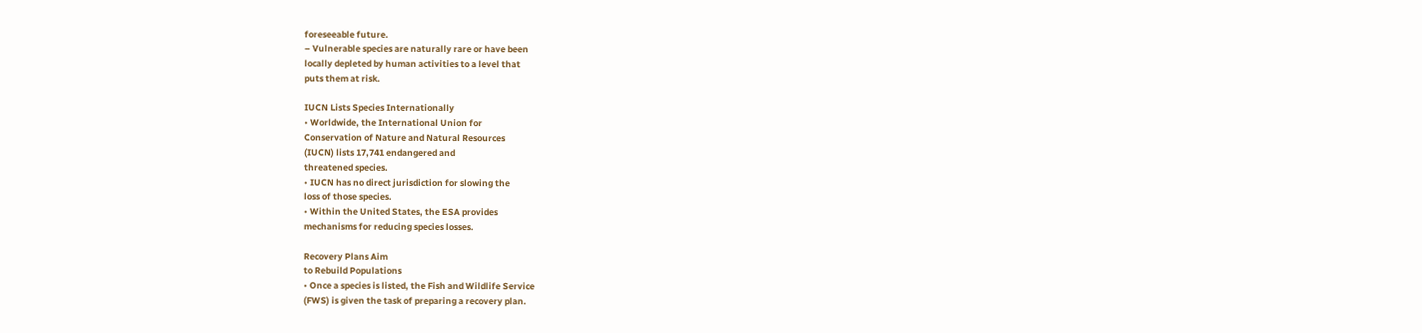foreseeable future.
– Vulnerable species are naturally rare or have been
locally depleted by human activities to a level that
puts them at risk.

IUCN Lists Species Internationally
• Worldwide, the International Union for
Conservation of Nature and Natural Resources
(IUCN) lists 17,741 endangered and
threatened species.
• IUCN has no direct jurisdiction for slowing the
loss of those species.
• Within the United States, the ESA provides
mechanisms for reducing species losses.

Recovery Plans Aim
to Rebuild Populations
• Once a species is listed, the Fish and Wildlife Service
(FWS) is given the task of preparing a recovery plan.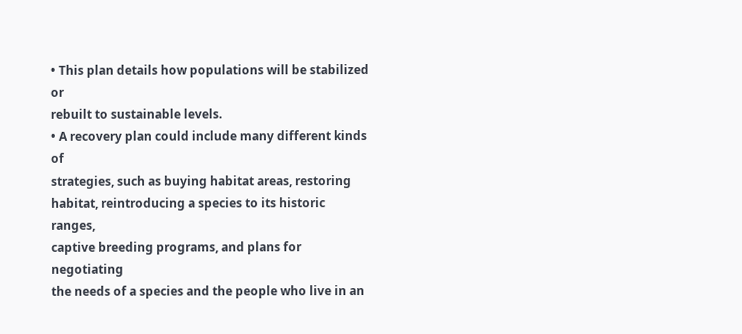• This plan details how populations will be stabilized or
rebuilt to sustainable levels.
• A recovery plan could include many different kinds of
strategies, such as buying habitat areas, restoring
habitat, reintroducing a species to its historic ranges,
captive breeding programs, and plans for negotiating
the needs of a species and the people who live in an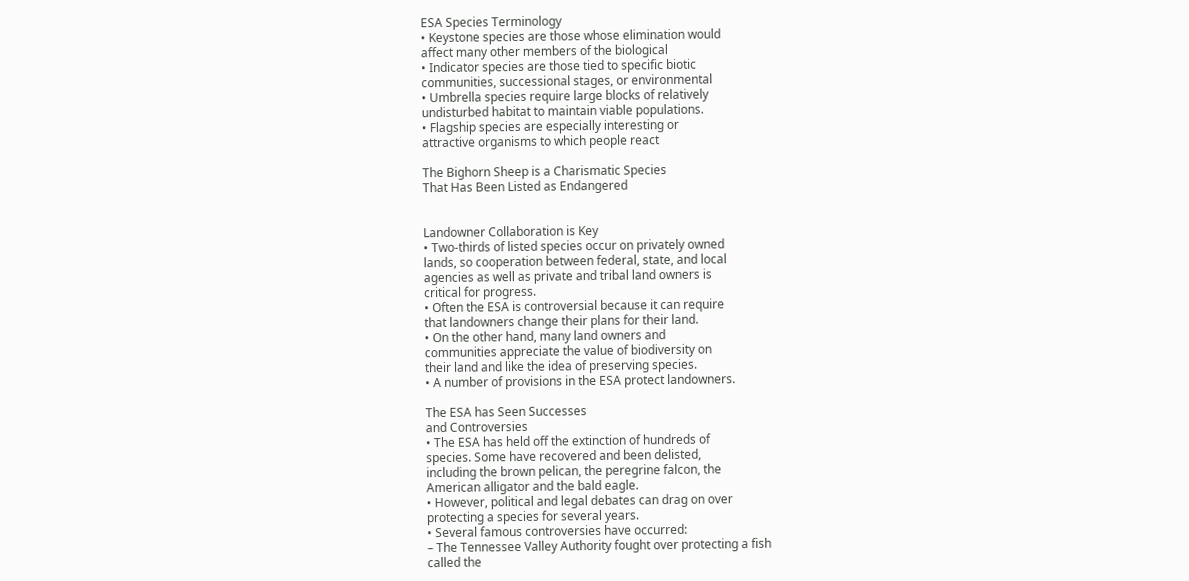ESA Species Terminology
• Keystone species are those whose elimination would
affect many other members of the biological
• Indicator species are those tied to specific biotic
communities, successional stages, or environmental
• Umbrella species require large blocks of relatively
undisturbed habitat to maintain viable populations.
• Flagship species are especially interesting or
attractive organisms to which people react

The Bighorn Sheep is a Charismatic Species
That Has Been Listed as Endangered


Landowner Collaboration is Key
• Two-thirds of listed species occur on privately owned
lands, so cooperation between federal, state, and local
agencies as well as private and tribal land owners is
critical for progress.
• Often the ESA is controversial because it can require
that landowners change their plans for their land.
• On the other hand, many land owners and
communities appreciate the value of biodiversity on
their land and like the idea of preserving species.
• A number of provisions in the ESA protect landowners.

The ESA has Seen Successes
and Controversies
• The ESA has held off the extinction of hundreds of
species. Some have recovered and been delisted,
including the brown pelican, the peregrine falcon, the
American alligator and the bald eagle.
• However, political and legal debates can drag on over
protecting a species for several years.
• Several famous controversies have occurred:
– The Tennessee Valley Authority fought over protecting a fish
called the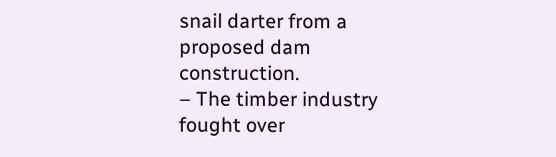snail darter from a proposed dam construction.
– The timber industry fought over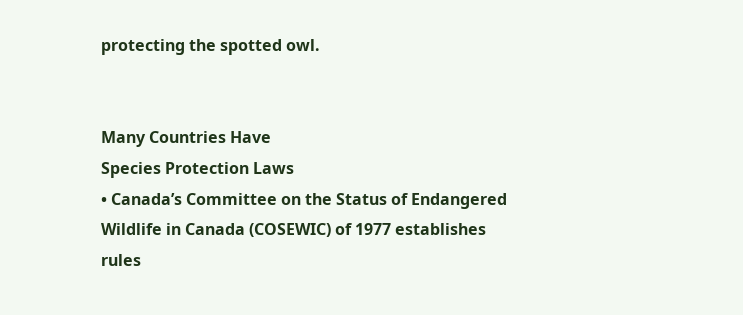protecting the spotted owl.


Many Countries Have
Species Protection Laws
• Canada’s Committee on the Status of Endangered
Wildlife in Canada (COSEWIC) of 1977 establishes
rules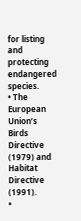for listing and protecting endangered species.
• The European Union’s Birds Directive (1979) and
Habitat Directive (1991).
•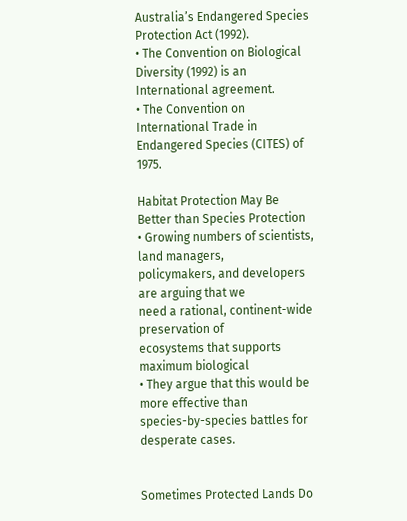Australia’s Endangered Species Protection Act (1992).
• The Convention on Biological Diversity (1992) is an
International agreement.
• The Convention on International Trade in
Endangered Species (CITES) of 1975.

Habitat Protection May Be
Better than Species Protection
• Growing numbers of scientists, land managers,
policymakers, and developers are arguing that we
need a rational, continent-wide preservation of
ecosystems that supports maximum biological
• They argue that this would be more effective than
species-by-species battles for desperate cases.


Sometimes Protected Lands Do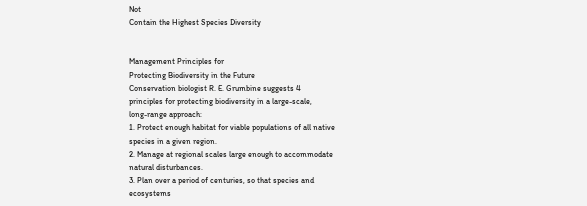Not
Contain the Highest Species Diversity


Management Principles for
Protecting Biodiversity in the Future
Conservation biologist R. E. Grumbine suggests 4
principles for protecting biodiversity in a large-scale,
long-range approach:
1. Protect enough habitat for viable populations of all native
species in a given region.
2. Manage at regional scales large enough to accommodate
natural disturbances.
3. Plan over a period of centuries, so that species and
ecosystems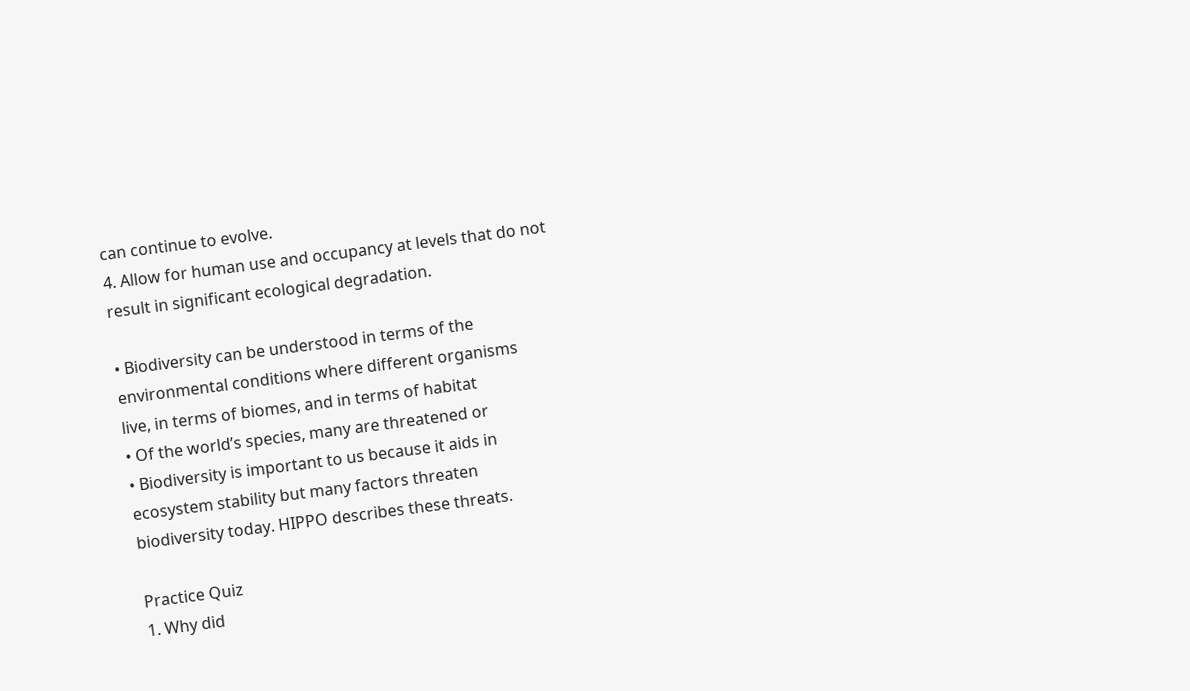can continue to evolve.
4. Allow for human use and occupancy at levels that do not
result in significant ecological degradation.

• Biodiversity can be understood in terms of the
environmental conditions where different organisms
live, in terms of biomes, and in terms of habitat
• Of the world’s species, many are threatened or
• Biodiversity is important to us because it aids in
ecosystem stability but many factors threaten
biodiversity today. HIPPO describes these threats.

Practice Quiz
1. Why did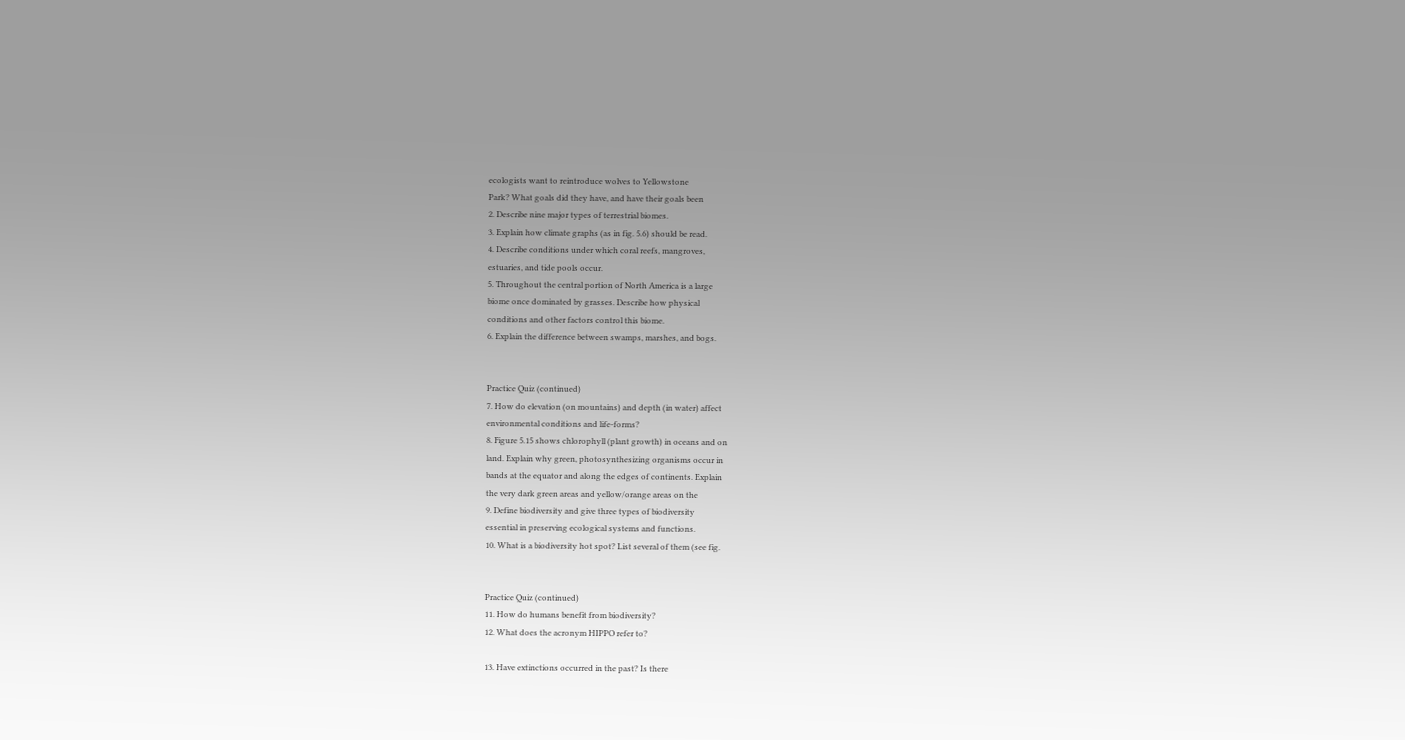ecologists want to reintroduce wolves to Yellowstone
Park? What goals did they have, and have their goals been
2. Describe nine major types of terrestrial biomes.
3. Explain how climate graphs (as in fig. 5.6) should be read.
4. Describe conditions under which coral reefs, mangroves,
estuaries, and tide pools occur.
5. Throughout the central portion of North America is a large
biome once dominated by grasses. Describe how physical
conditions and other factors control this biome.
6. Explain the difference between swamps, marshes, and bogs.


Practice Quiz (continued)
7. How do elevation (on mountains) and depth (in water) affect
environmental conditions and life-forms?
8. Figure 5.15 shows chlorophyll (plant growth) in oceans and on
land. Explain why green, photosynthesizing organisms occur in
bands at the equator and along the edges of continents. Explain
the very dark green areas and yellow/orange areas on the
9. Define biodiversity and give three types of biodiversity
essential in preserving ecological systems and functions.
10. What is a biodiversity hot spot? List several of them (see fig.


Practice Quiz (continued)
11. How do humans benefit from biodiversity?
12. What does the acronym HIPPO refer to?

13. Have extinctions occurred in the past? Is there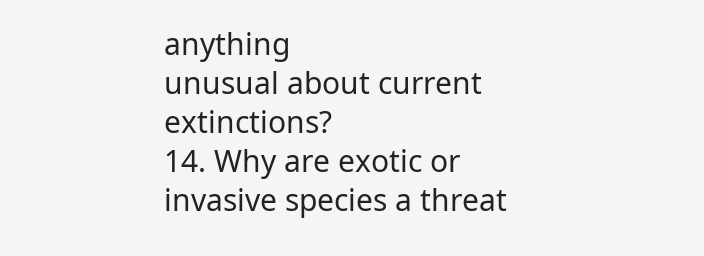anything
unusual about current extinctions?
14. Why are exotic or invasive species a threat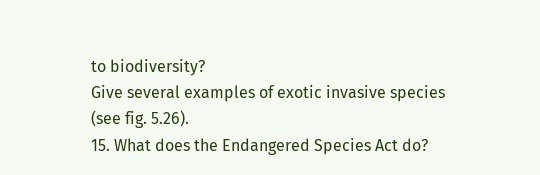to biodiversity?
Give several examples of exotic invasive species (see fig. 5.26).
15. What does the Endangered Species Act do?